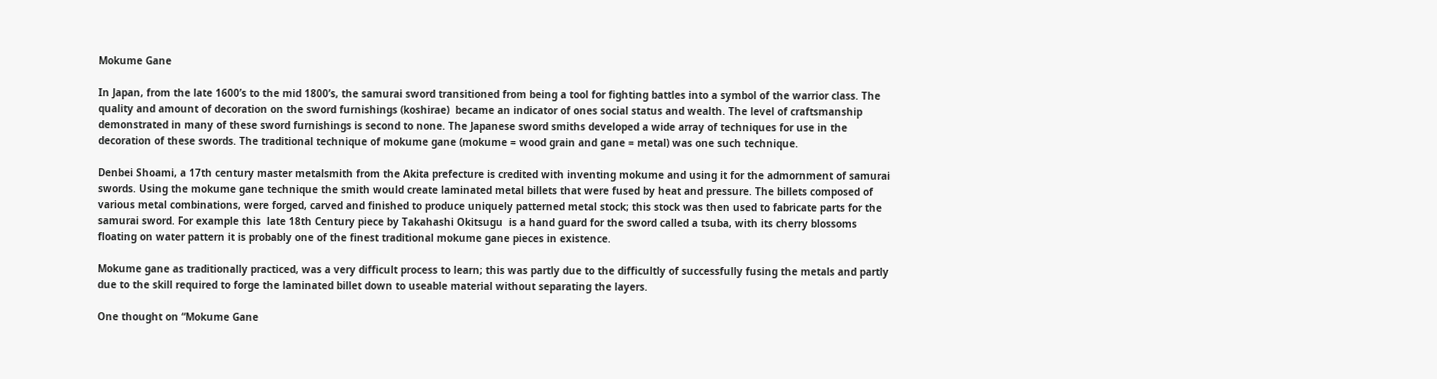Mokume Gane

In Japan, from the late 1600’s to the mid 1800’s, the samurai sword transitioned from being a tool for fighting battles into a symbol of the warrior class. The quality and amount of decoration on the sword furnishings (koshirae)  became an indicator of ones social status and wealth. The level of craftsmanship demonstrated in many of these sword furnishings is second to none. The Japanese sword smiths developed a wide array of techniques for use in the decoration of these swords. The traditional technique of mokume gane (mokume = wood grain and gane = metal) was one such technique.

Denbei Shoami, a 17th century master metalsmith from the Akita prefecture is credited with inventing mokume and using it for the admornment of samurai swords. Using the mokume gane technique the smith would create laminated metal billets that were fused by heat and pressure. The billets composed of various metal combinations, were forged, carved and finished to produce uniquely patterned metal stock; this stock was then used to fabricate parts for the samurai sword. For example this  late 18th Century piece by Takahashi Okitsugu  is a hand guard for the sword called a tsuba, with its cherry blossoms  floating on water pattern it is probably one of the finest traditional mokume gane pieces in existence.

Mokume gane as traditionally practiced, was a very difficult process to learn; this was partly due to the difficultly of successfully fusing the metals and partly due to the skill required to forge the laminated billet down to useable material without separating the layers.

One thought on “Mokume Gane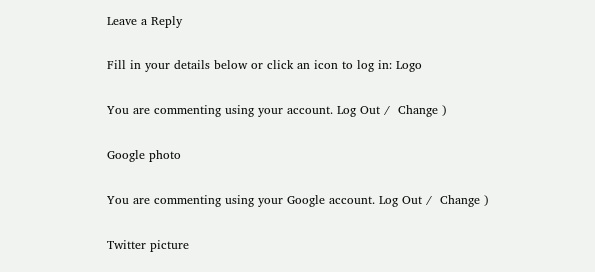Leave a Reply

Fill in your details below or click an icon to log in: Logo

You are commenting using your account. Log Out /  Change )

Google photo

You are commenting using your Google account. Log Out /  Change )

Twitter picture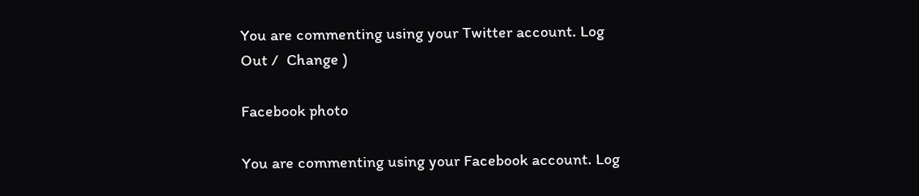You are commenting using your Twitter account. Log Out /  Change )

Facebook photo

You are commenting using your Facebook account. Log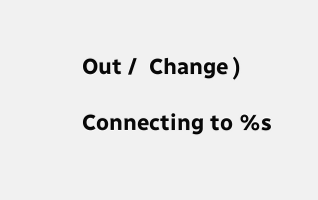Out /  Change )

Connecting to %s